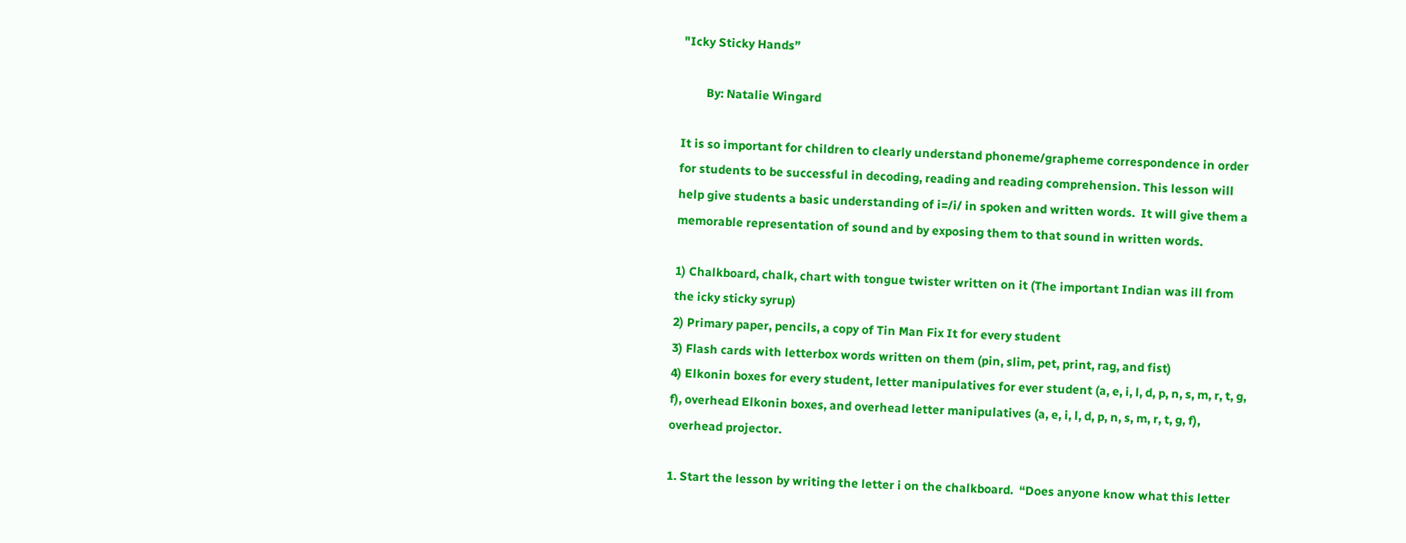"Icky Sticky Hands”

        By: Natalie Wingard

It is so important for children to clearly understand phoneme/grapheme correspondence in order for students to be successful in decoding, reading and reading comprehension. This lesson will help give students a basic understanding of i=/i/ in spoken and written words.  It will give them a memorable representation of sound and by exposing them to that sound in written words.

1) Chalkboard, chalk, chart with tongue twister written on it (The important Indian was ill from the icky sticky syrup)
2) Primary paper, pencils, a copy of Tin Man Fix It for every student
3) Flash cards with letterbox words written on them (pin, slim, pet, print, rag, and fist)
4) Elkonin boxes for every student, letter manipulatives for ever student (a, e, i, l, d, p, n, s, m, r, t, g, f), overhead Elkonin boxes, and overhead letter manipulatives (a, e, i, l, d, p, n, s, m, r, t, g, f), overhead projector.

1. Start the lesson by writing the letter i on the chalkboard.  “Does anyone know what this letter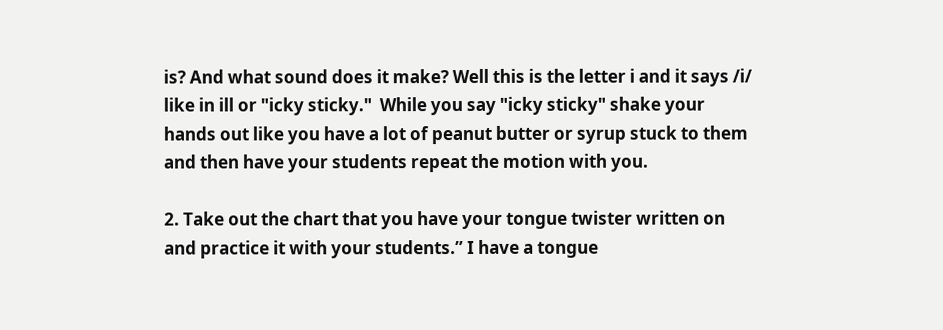is? And what sound does it make? Well this is the letter i and it says /i/ like in ill or "icky sticky."  While you say "icky sticky" shake your hands out like you have a lot of peanut butter or syrup stuck to them and then have your students repeat the motion with you.

2. Take out the chart that you have your tongue twister written on and practice it with your students.” I have a tongue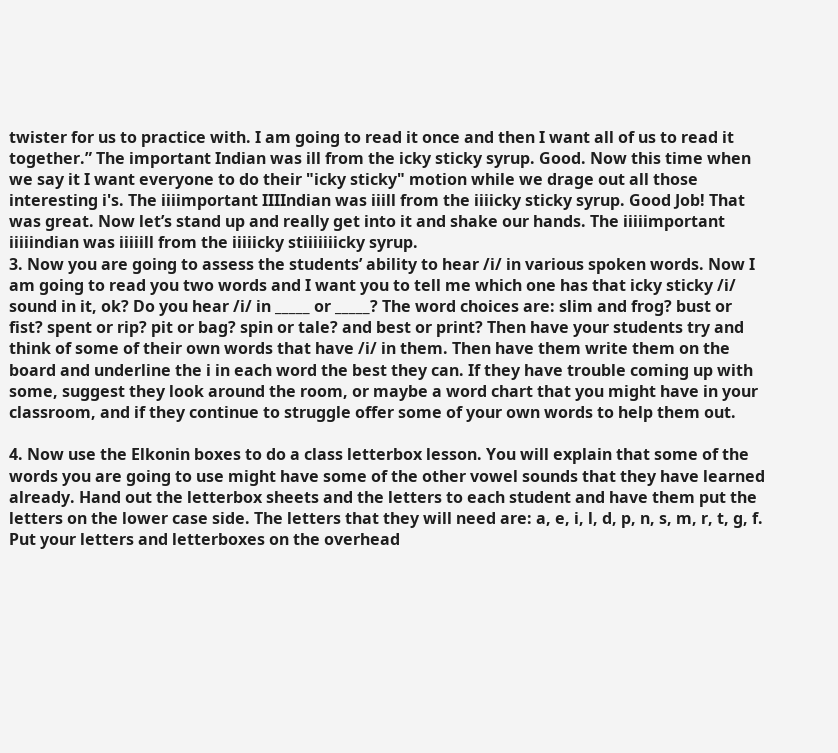twister for us to practice with. I am going to read it once and then I want all of us to read it together.” The important Indian was ill from the icky sticky syrup. Good. Now this time when we say it I want everyone to do their "icky sticky" motion while we drage out all those interesting i's. The iiiimportant IIIIndian was iiill from the iiiicky sticky syrup. Good Job! That was great. Now let’s stand up and really get into it and shake our hands. The iiiiimportant iiiiindian was iiiiill from the iiiiicky stiiiiiiicky syrup.
3. Now you are going to assess the students’ ability to hear /i/ in various spoken words. Now I am going to read you two words and I want you to tell me which one has that icky sticky /i/ sound in it, ok? Do you hear /i/ in _____ or _____? The word choices are: slim and frog? bust or fist? spent or rip? pit or bag? spin or tale? and best or print? Then have your students try and think of some of their own words that have /i/ in them. Then have them write them on the board and underline the i in each word the best they can. If they have trouble coming up with some, suggest they look around the room, or maybe a word chart that you might have in your classroom, and if they continue to struggle offer some of your own words to help them out.

4. Now use the Elkonin boxes to do a class letterbox lesson. You will explain that some of the words you are going to use might have some of the other vowel sounds that they have learned already. Hand out the letterbox sheets and the letters to each student and have them put the letters on the lower case side. The letters that they will need are: a, e, i, l, d, p, n, s, m, r, t, g, f. Put your letters and letterboxes on the overhead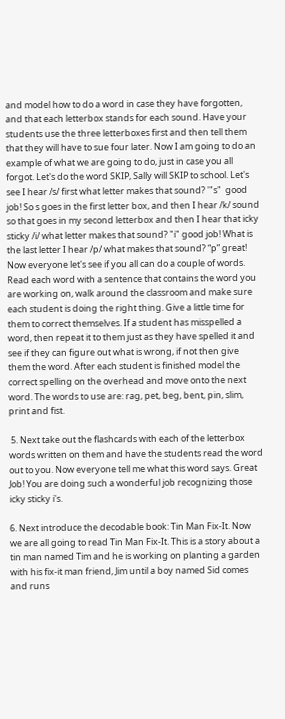and model how to do a word in case they have forgotten, and that each letterbox stands for each sound. Have your students use the three letterboxes first and then tell them that they will have to sue four later. Now I am going to do an example of what we are going to do, just in case you all forgot. Let's do the word SKIP, Sally will SKIP to school. Let's see I hear /s/ first what letter makes that sound? '"s"  good job! So s goes in the first letter box, and then I hear /k/ sound so that goes in my second letterbox and then I hear that icky sticky /i/ what letter makes that sound? "i" good job! What is the last letter I hear /p/ what makes that sound? “p” great! Now everyone let's see if you all can do a couple of words. Read each word with a sentence that contains the word you are working on, walk around the classroom and make sure each student is doing the right thing. Give a little time for them to correct themselves. If a student has misspelled a word, then repeat it to them just as they have spelled it and see if they can figure out what is wrong, if not then give them the word. After each student is finished model the correct spelling on the overhead and move onto the next word. The words to use are: rag, pet, beg, bent, pin, slim, print and fist.

 5. Next take out the flashcards with each of the letterbox words written on them and have the students read the word out to you. Now everyone tell me what this word says. Great Job! You are doing such a wonderful job recognizing those icky sticky i's.

6. Next introduce the decodable book: Tin Man Fix-It. Now we are all going to read Tin Man Fix-It. This is a story about a tin man named Tim and he is working on planting a garden with his fix-it man friend, Jim until a boy named Sid comes and runs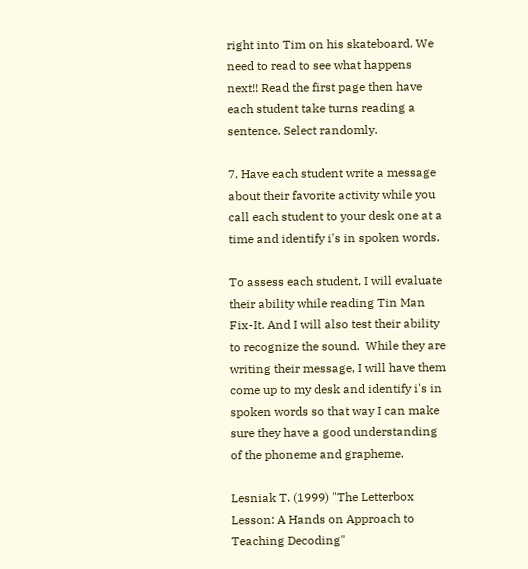right into Tim on his skateboard. We need to read to see what happens next!! Read the first page then have each student take turns reading a sentence. Select randomly.

7. Have each student write a message about their favorite activity while you call each student to your desk one at a time and identify i's in spoken words.

To assess each student, I will evaluate their ability while reading Tin Man Fix-It. And I will also test their ability to recognize the sound.  While they are writing their message, I will have them come up to my desk and identify i's in spoken words so that way I can make sure they have a good understanding of the phoneme and grapheme.

Lesniak T. (1999) "The Letterbox Lesson: A Hands on Approach to Teaching Decoding"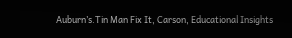Auburn’s.Tin Man Fix It, Carson, Educational Insights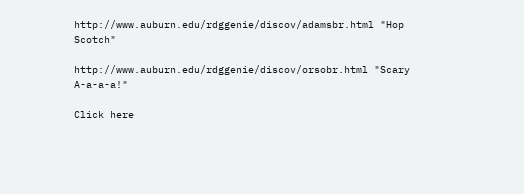http://www.auburn.edu/rdggenie/discov/adamsbr.html "Hop Scotch"

http://www.auburn.edu/rdggenie/discov/orsobr.html "Scary A-a-a-a!"

Click here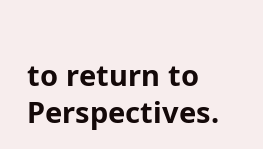to return to Perspectives.